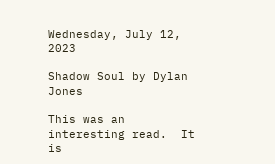Wednesday, July 12, 2023

Shadow Soul by Dylan Jones

This was an interesting read.  It is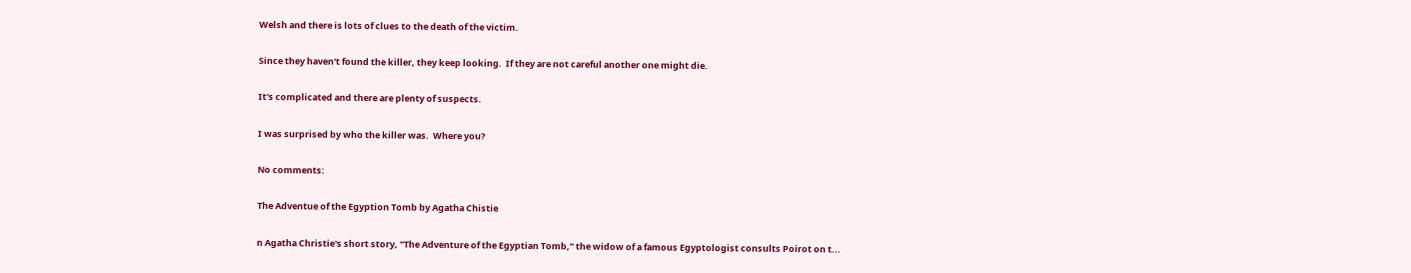Welsh and there is lots of clues to the death of the victim.

Since they haven't found the killer, they keep looking.  If they are not careful another one might die.

It's complicated and there are plenty of suspects.

I was surprised by who the killer was.  Where you?

No comments:

The Adventue of the Egyption Tomb by Agatha Chistie

n Agatha Christie's short story, "The Adventure of the Egyptian Tomb," the widow of a famous Egyptologist consults Poirot on t...